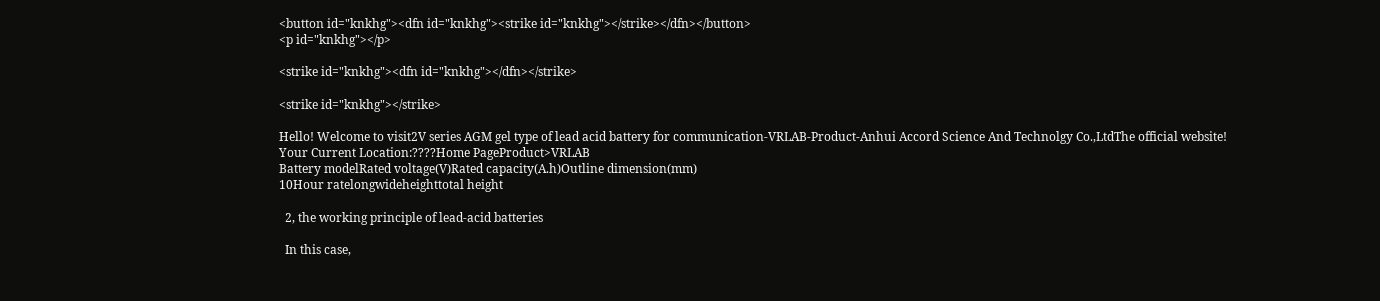<button id="knkhg"><dfn id="knkhg"><strike id="knkhg"></strike></dfn></button>
<p id="knkhg"></p>

<strike id="knkhg"><dfn id="knkhg"></dfn></strike>

<strike id="knkhg"></strike>

Hello! Welcome to visit2V series AGM gel type of lead acid battery for communication-VRLAB-Product-Anhui Accord Science And Technolgy Co.,LtdThe official website!
Your Current Location:????Home PageProduct>VRLAB
Battery modelRated voltage(V)Rated capacity(A.h)Outline dimension(mm)
10Hour ratelongwideheighttotal height

  2, the working principle of lead-acid batteries

  In this case,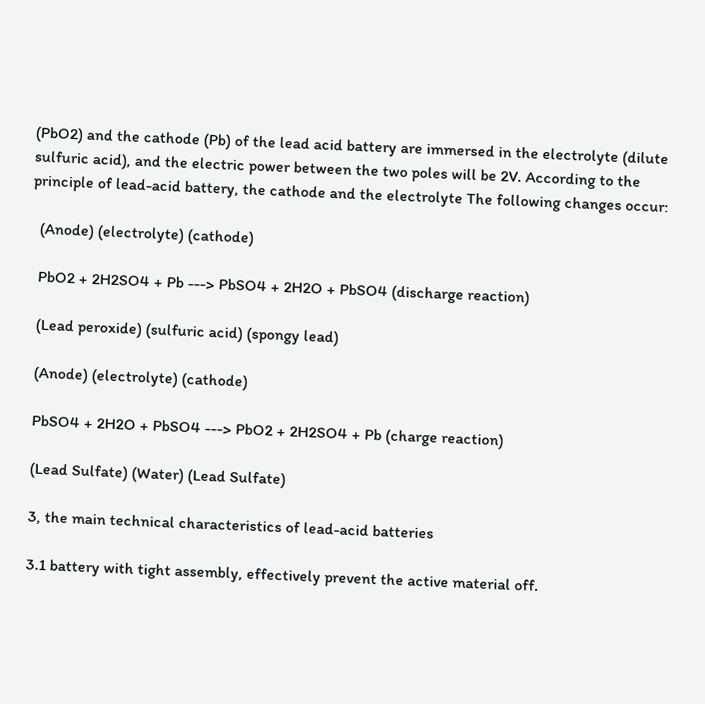(PbO2) and the cathode (Pb) of the lead acid battery are immersed in the electrolyte (dilute sulfuric acid), and the electric power between the two poles will be 2V. According to the principle of lead-acid battery, the cathode and the electrolyte The following changes occur:

  (Anode) (electrolyte) (cathode)

  PbO2 + 2H2SO4 + Pb ---> PbSO4 + 2H2O + PbSO4 (discharge reaction)

  (Lead peroxide) (sulfuric acid) (spongy lead)

  (Anode) (electrolyte) (cathode)

  PbSO4 + 2H2O + PbSO4 ---> PbO2 + 2H2SO4 + Pb (charge reaction)

  (Lead Sulfate) (Water) (Lead Sulfate)

  3, the main technical characteristics of lead-acid batteries

  3.1 battery with tight assembly, effectively prevent the active material off.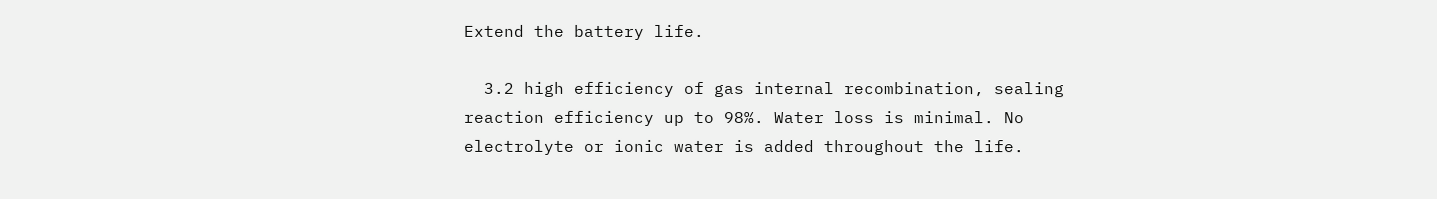Extend the battery life.

  3.2 high efficiency of gas internal recombination, sealing reaction efficiency up to 98%. Water loss is minimal. No electrolyte or ionic water is added throughout the life.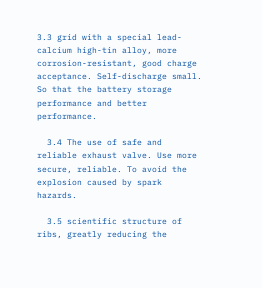3.3 grid with a special lead-calcium high-tin alloy, more corrosion-resistant, good charge acceptance. Self-discharge small. So that the battery storage performance and better performance.

  3.4 The use of safe and reliable exhaust valve. Use more secure, reliable. To avoid the explosion caused by spark hazards.

  3.5 scientific structure of ribs, greatly reducing the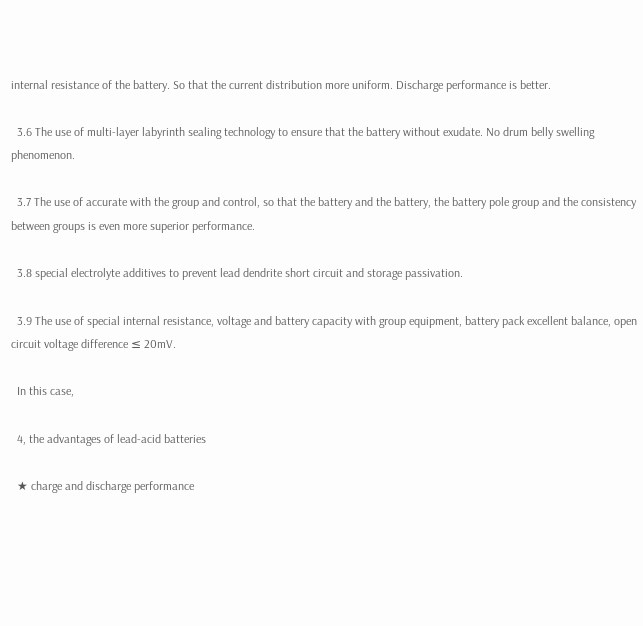internal resistance of the battery. So that the current distribution more uniform. Discharge performance is better.

  3.6 The use of multi-layer labyrinth sealing technology to ensure that the battery without exudate. No drum belly swelling phenomenon.

  3.7 The use of accurate with the group and control, so that the battery and the battery, the battery pole group and the consistency between groups is even more superior performance.

  3.8 special electrolyte additives to prevent lead dendrite short circuit and storage passivation.

  3.9 The use of special internal resistance, voltage and battery capacity with group equipment, battery pack excellent balance, open circuit voltage difference ≤ 20mV.

  In this case,

  4, the advantages of lead-acid batteries

  ★ charge and discharge performance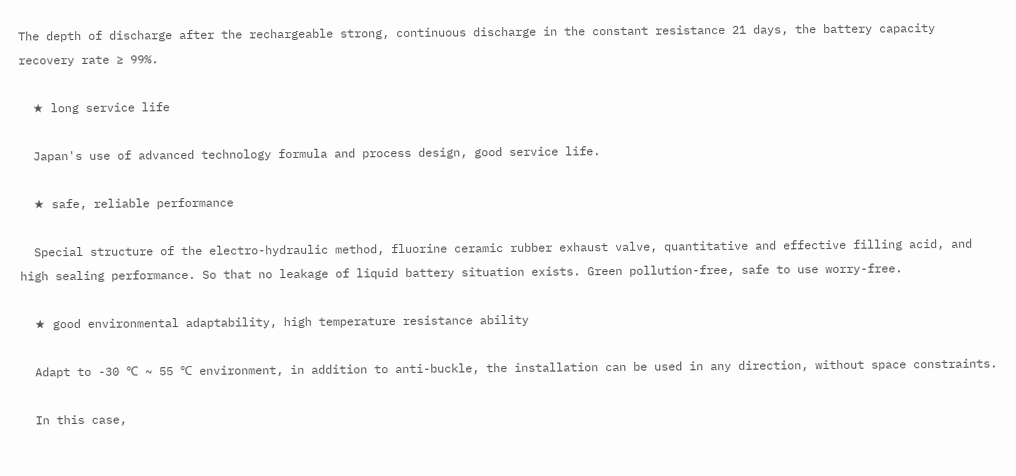The depth of discharge after the rechargeable strong, continuous discharge in the constant resistance 21 days, the battery capacity recovery rate ≥ 99%.

  ★ long service life

  Japan's use of advanced technology formula and process design, good service life.

  ★ safe, reliable performance

  Special structure of the electro-hydraulic method, fluorine ceramic rubber exhaust valve, quantitative and effective filling acid, and high sealing performance. So that no leakage of liquid battery situation exists. Green pollution-free, safe to use worry-free.

  ★ good environmental adaptability, high temperature resistance ability

  Adapt to -30 ℃ ~ 55 ℃ environment, in addition to anti-buckle, the installation can be used in any direction, without space constraints.

  In this case,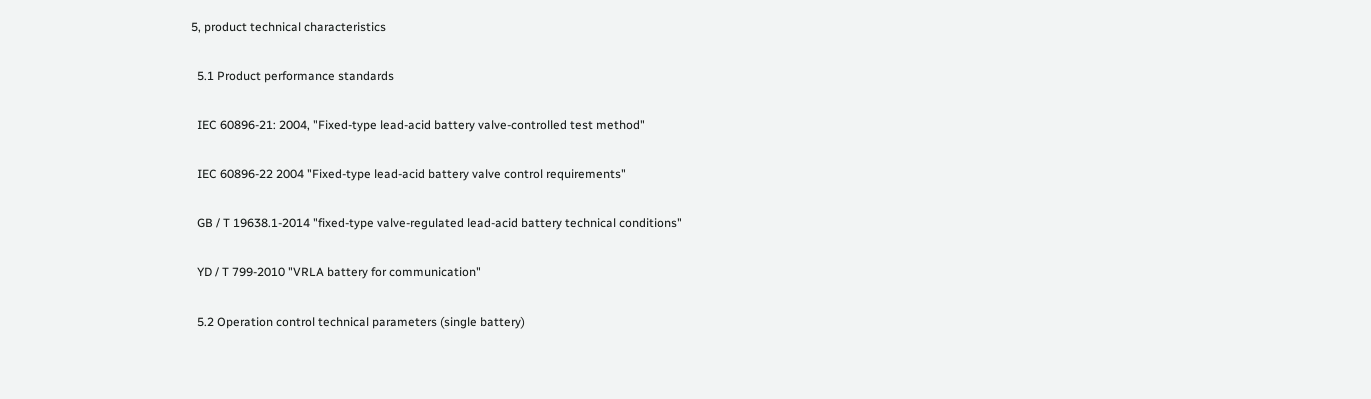5, product technical characteristics

  5.1 Product performance standards

  IEC 60896-21: 2004, "Fixed-type lead-acid battery valve-controlled test method"

  IEC 60896-22 2004 "Fixed-type lead-acid battery valve control requirements"

  GB / T 19638.1-2014 "fixed-type valve-regulated lead-acid battery technical conditions"

  YD / T 799-2010 "VRLA battery for communication"

  5.2 Operation control technical parameters (single battery)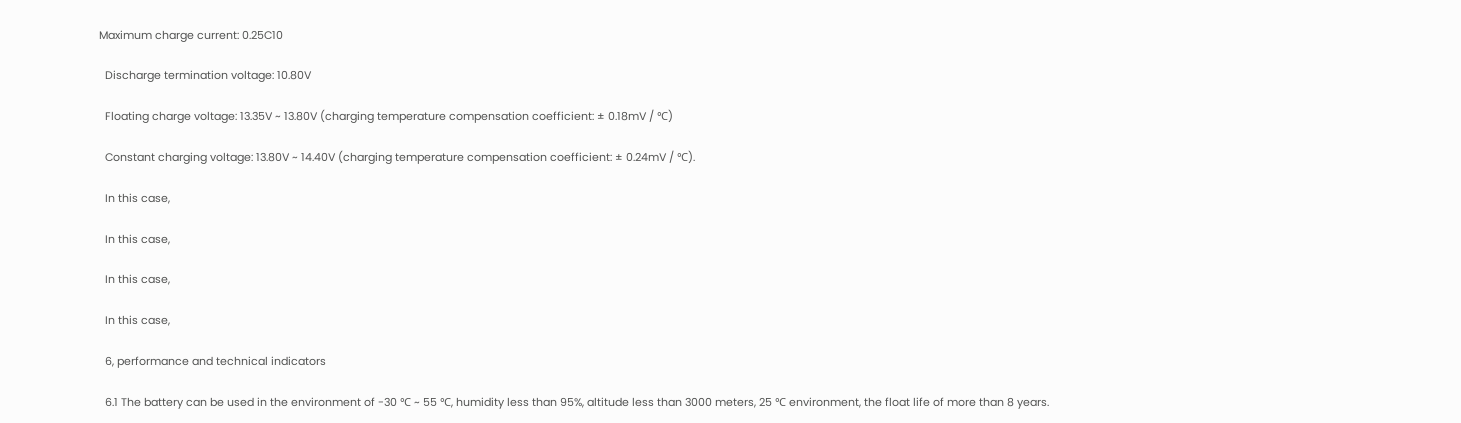Maximum charge current: 0.25C10

  Discharge termination voltage: 10.80V

  Floating charge voltage: 13.35V ~ 13.80V (charging temperature compensation coefficient: ± 0.18mV / ℃)

  Constant charging voltage: 13.80V ~ 14.40V (charging temperature compensation coefficient: ± 0.24mV / ℃).

  In this case,

  In this case,

  In this case,

  In this case,

  6, performance and technical indicators

  6.1 The battery can be used in the environment of -30 ℃ ~ 55 ℃, humidity less than 95%, altitude less than 3000 meters, 25 ℃ environment, the float life of more than 8 years.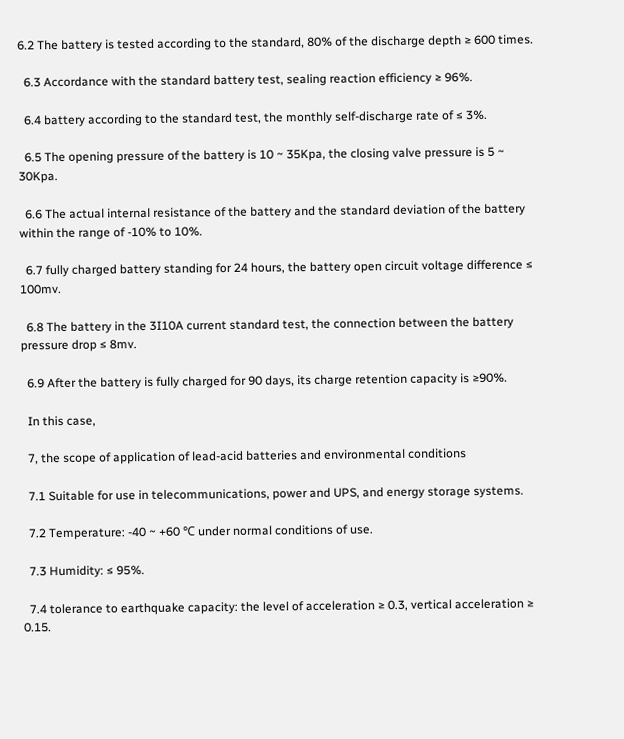6.2 The battery is tested according to the standard, 80% of the discharge depth ≥ 600 times.

  6.3 Accordance with the standard battery test, sealing reaction efficiency ≥ 96%.

  6.4 battery according to the standard test, the monthly self-discharge rate of ≤ 3%.

  6.5 The opening pressure of the battery is 10 ~ 35Kpa, the closing valve pressure is 5 ~ 30Kpa.

  6.6 The actual internal resistance of the battery and the standard deviation of the battery within the range of -10% to 10%.

  6.7 fully charged battery standing for 24 hours, the battery open circuit voltage difference ≤ 100mv.

  6.8 The battery in the 3I10A current standard test, the connection between the battery pressure drop ≤ 8mv.

  6.9 After the battery is fully charged for 90 days, its charge retention capacity is ≥90%.

  In this case,

  7, the scope of application of lead-acid batteries and environmental conditions

  7.1 Suitable for use in telecommunications, power and UPS, and energy storage systems.

  7.2 Temperature: -40 ~ +60 ℃ under normal conditions of use.

  7.3 Humidity: ≤ 95%.

  7.4 tolerance to earthquake capacity: the level of acceleration ≥ 0.3, vertical acceleration ≥ 0.15.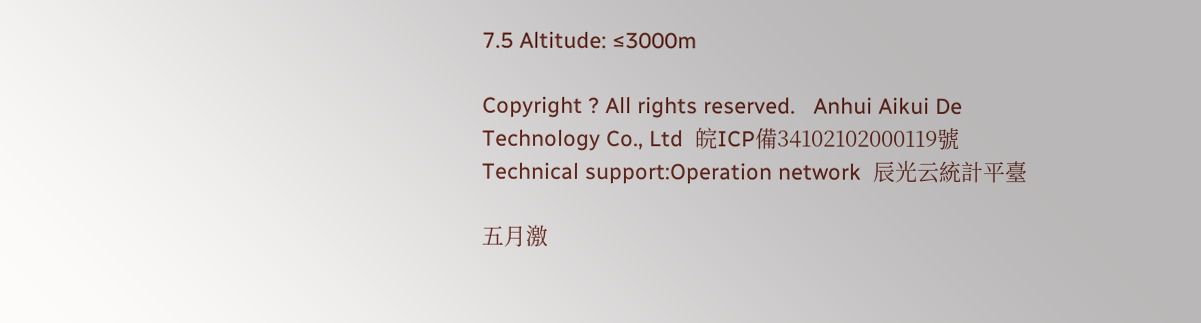7.5 Altitude: ≤3000m

Copyright ? All rights reserved.   Anhui Aikui De Technology Co., Ltd  皖ICP備34102102000119號  Technical support:Operation network  辰光云統計平臺

五月激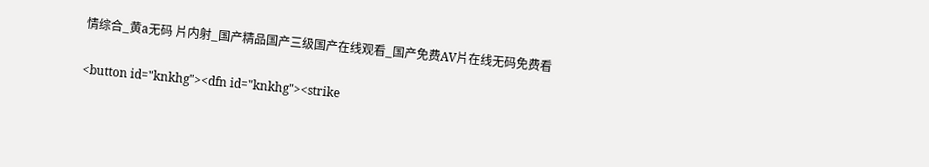情综合_黄a无码 片内射_国产精品国产三级国产在线观看_国产免费AV片在线无码免费看

<button id="knkhg"><dfn id="knkhg"><strike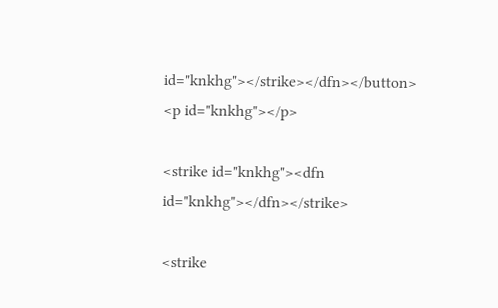id="knkhg"></strike></dfn></button>
<p id="knkhg"></p>

<strike id="knkhg"><dfn id="knkhg"></dfn></strike>

<strike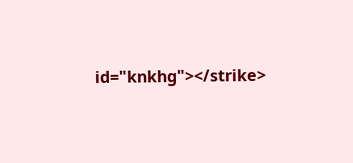id="knkhg"></strike>